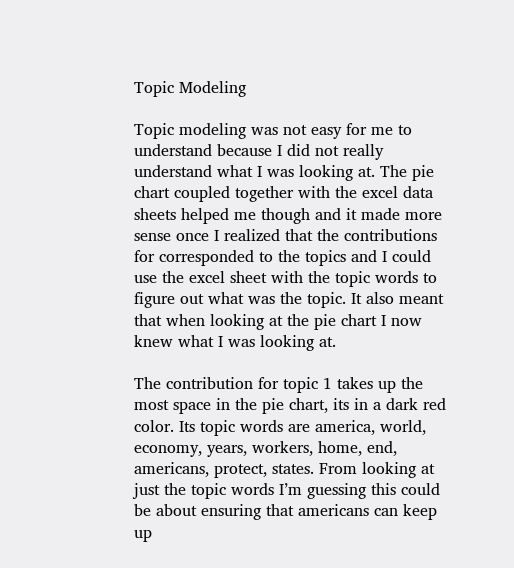Topic Modeling

Topic modeling was not easy for me to understand because I did not really understand what I was looking at. The pie chart coupled together with the excel data sheets helped me though and it made more sense once I realized that the contributions for corresponded to the topics and I could use the excel sheet with the topic words to figure out what was the topic. It also meant that when looking at the pie chart I now knew what I was looking at.

The contribution for topic 1 takes up the most space in the pie chart, its in a dark red color. Its topic words are america, world, economy, years, workers, home, end, americans, protect, states. From looking at just the topic words I’m guessing this could be about ensuring that americans can keep up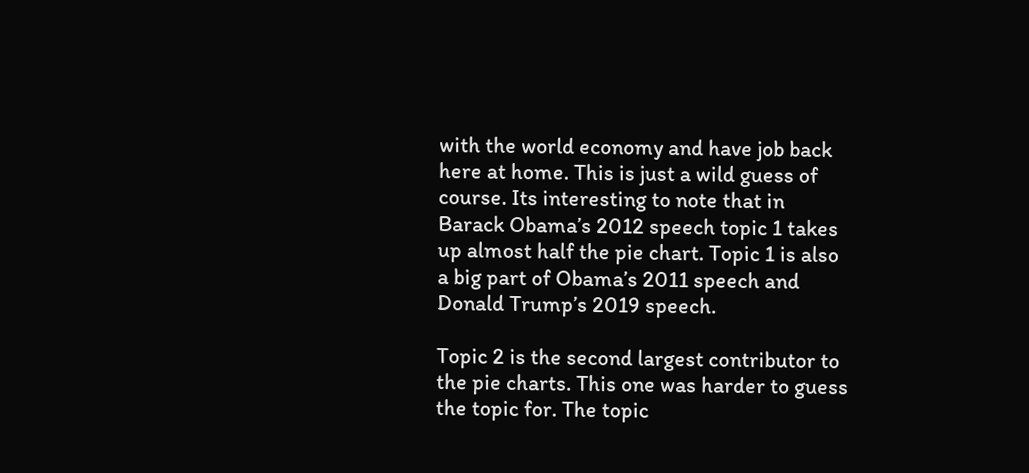with the world economy and have job back here at home. This is just a wild guess of course. Its interesting to note that in Barack Obama’s 2012 speech topic 1 takes up almost half the pie chart. Topic 1 is also a big part of Obama’s 2011 speech and Donald Trump’s 2019 speech.

Topic 2 is the second largest contributor to the pie charts. This one was harder to guess the topic for. The topic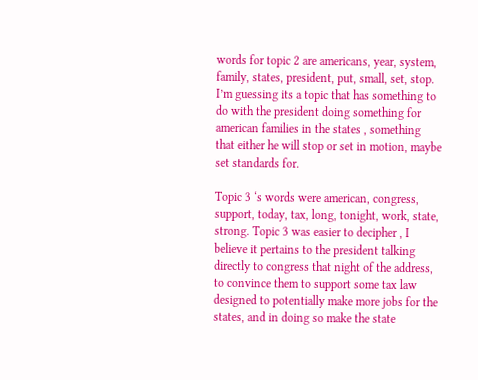words for topic 2 are americans, year, system, family, states, president, put, small, set, stop.  I’m guessing its a topic that has something to do with the president doing something for american families in the states , something that either he will stop or set in motion, maybe set standards for.

Topic 3 ‘s words were american, congress, support, today, tax, long, tonight, work, state, strong. Topic 3 was easier to decipher , I believe it pertains to the president talking directly to congress that night of the address, to convince them to support some tax law designed to potentially make more jobs for the states, and in doing so make the state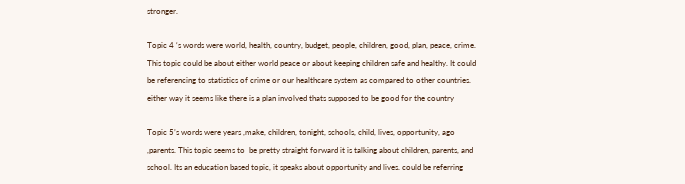stronger.

Topic 4 ‘s words were world, health, country, budget, people, children, good, plan, peace, crime. This topic could be about either world peace or about keeping children safe and healthy. It could be referencing to statistics of crime or our healthcare system as compared to other countries. either way it seems like there is a plan involved thats supposed to be good for the country

Topic 5’s words were years ,make, children, tonight, schools, child, lives, opportunity, ago ,parents. This topic seems to  be pretty straight forward it is talking about children, parents, and school. Its an education based topic, it speaks about opportunity and lives. could be referring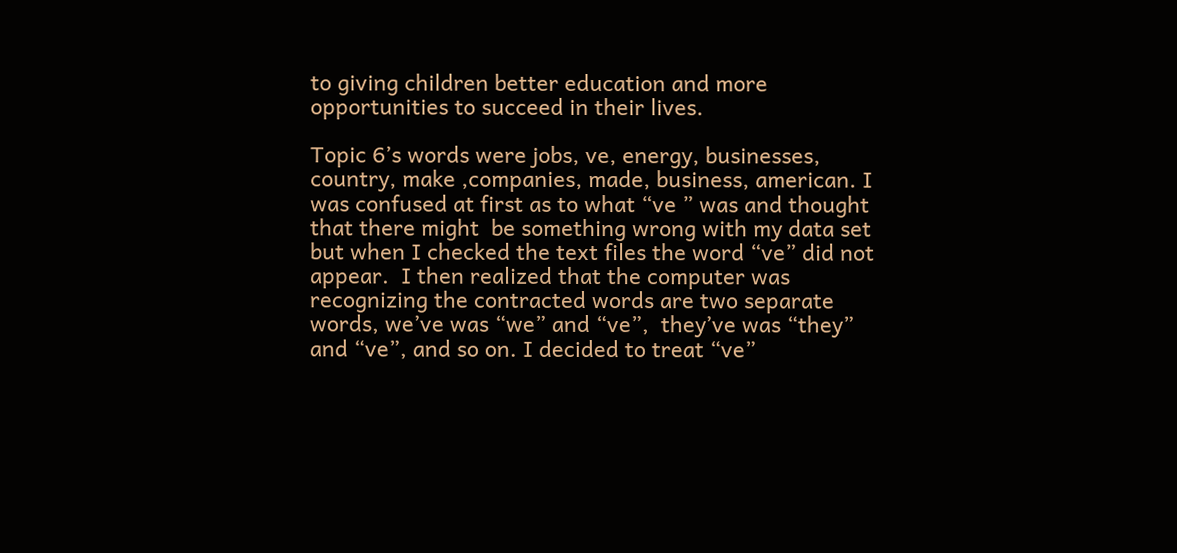to giving children better education and more opportunities to succeed in their lives.

Topic 6’s words were jobs, ve, energy, businesses, country, make ,companies, made, business, american. I was confused at first as to what “ve ” was and thought that there might  be something wrong with my data set but when I checked the text files the word “ve” did not appear.  I then realized that the computer was recognizing the contracted words are two separate words, we’ve was “we” and “ve”,  they’ve was “they” and “ve”, and so on. I decided to treat “ve”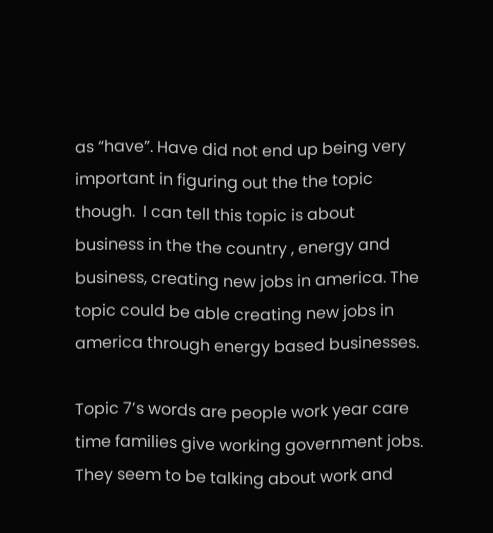as “have”. Have did not end up being very important in figuring out the the topic though.  I can tell this topic is about business in the the country , energy and business, creating new jobs in america. The topic could be able creating new jobs in america through energy based businesses.

Topic 7’s words are people work year care time families give working government jobs. They seem to be talking about work and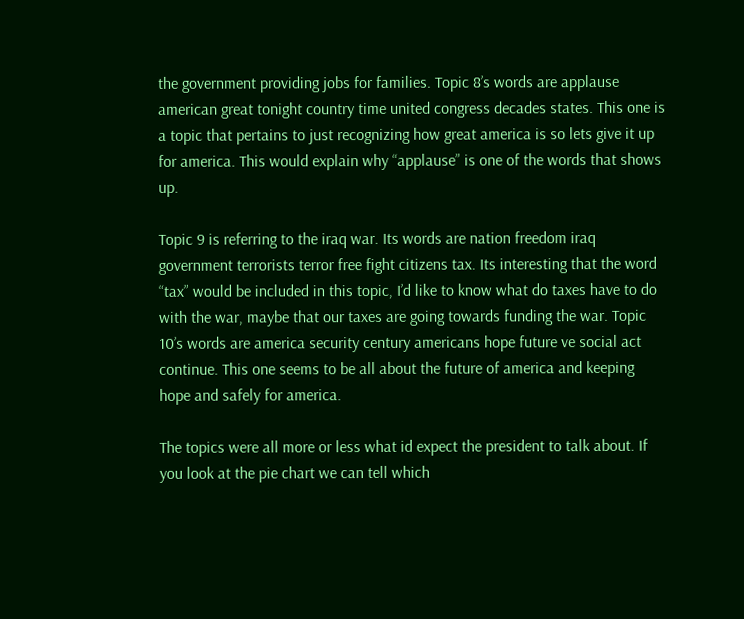the government providing jobs for families. Topic 8’s words are applause american great tonight country time united congress decades states. This one is a topic that pertains to just recognizing how great america is so lets give it up for america. This would explain why “applause” is one of the words that shows up.

Topic 9 is referring to the iraq war. Its words are nation freedom iraq government terrorists terror free fight citizens tax. Its interesting that the word “tax” would be included in this topic, I’d like to know what do taxes have to do with the war, maybe that our taxes are going towards funding the war. Topic 10’s words are america security century americans hope future ve social act continue. This one seems to be all about the future of america and keeping hope and safely for america.

The topics were all more or less what id expect the president to talk about. If you look at the pie chart we can tell which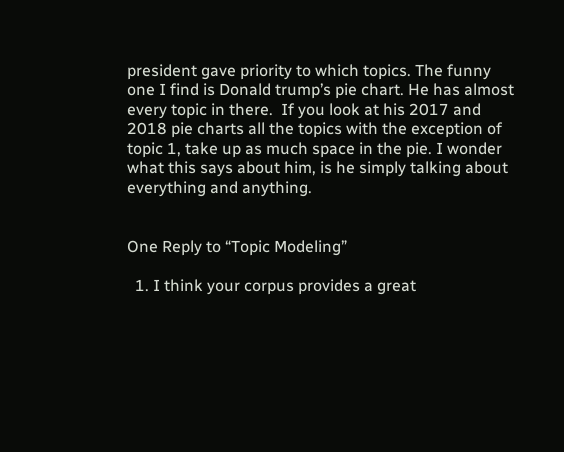president gave priority to which topics. The funny one I find is Donald trump’s pie chart. He has almost every topic in there.  If you look at his 2017 and 2018 pie charts all the topics with the exception of topic 1, take up as much space in the pie. I wonder what this says about him, is he simply talking about everything and anything.


One Reply to “Topic Modeling”

  1. I think your corpus provides a great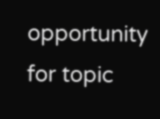opportunity for topic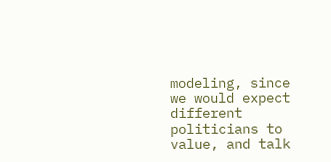modeling, since we would expect different politicians to value, and talk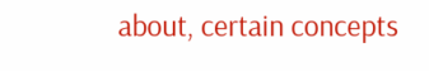about, certain concepts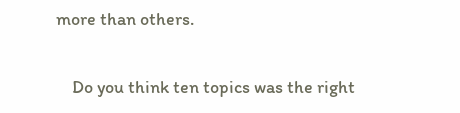more than others.

    Do you think ten topics was the right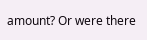amount? Or were there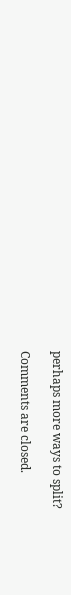perhaps more ways to split?

Comments are closed.